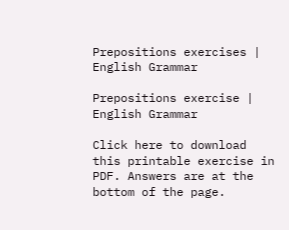Prepositions exercises | English Grammar

Prepositions exercise | English Grammar

Click here to download this printable exercise in PDF. Answers are at the bottom of the page.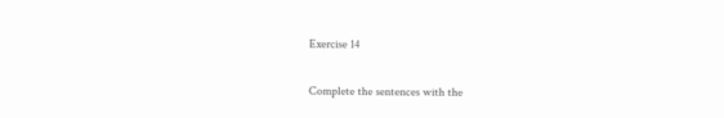Exercise 14

Complete the sentences with the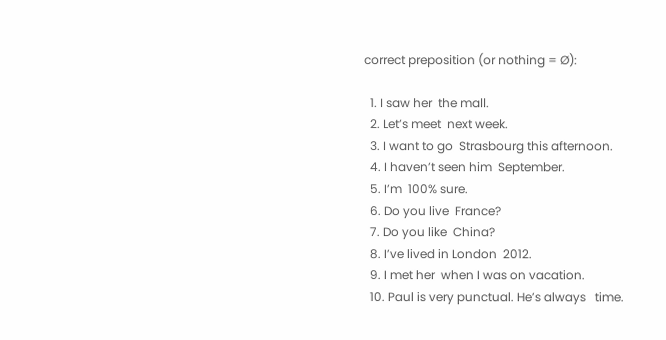correct preposition (or nothing = Ø):

  1. I saw her  the mall.
  2. Let’s meet  next week.
  3. I want to go  Strasbourg this afternoon.
  4. I haven’t seen him  September.
  5. I’m  100% sure.
  6. Do you live  France?
  7. Do you like  China?
  8. I’ve lived in London  2012.
  9. I met her  when I was on vacation.
  10. Paul is very punctual. He’s always   time.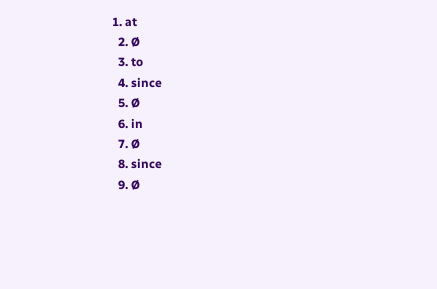1. at
  2. Ø
  3. to
  4. since
  5. Ø
  6. in
  7. Ø
  8. since
  9. Ø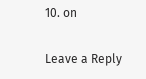10. on

Leave a Reply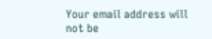Your email address will not be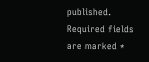published. Required fields are marked *